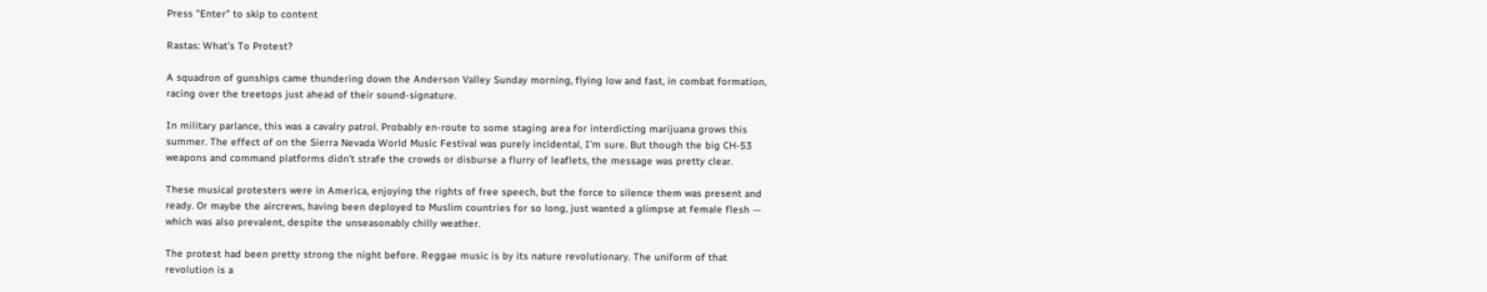Press "Enter" to skip to content

Rastas: What’s To Protest?

A squadron of gunships came thundering down the Anderson Valley Sunday morning, flying low and fast, in combat formation, racing over the treetops just ahead of their sound-signature.

In military parlance, this was a cavalry patrol. Probably en-route to some staging area for interdicting marijuana grows this summer. The effect of on the Sierra Nevada World Music Festival was purely incidental, I’m sure. But though the big CH-53 weapons and command platforms didn’t strafe the crowds or disburse a flurry of leaflets, the message was pretty clear.

These musical protesters were in America, enjoying the rights of free speech, but the force to silence them was present and ready. Or maybe the aircrews, having been deployed to Muslim countries for so long, just wanted a glimpse at female flesh — which was also prevalent, despite the unseasonably chilly weather.

The protest had been pretty strong the night before. Reggae music is by its nature revolutionary. The uniform of that revolution is a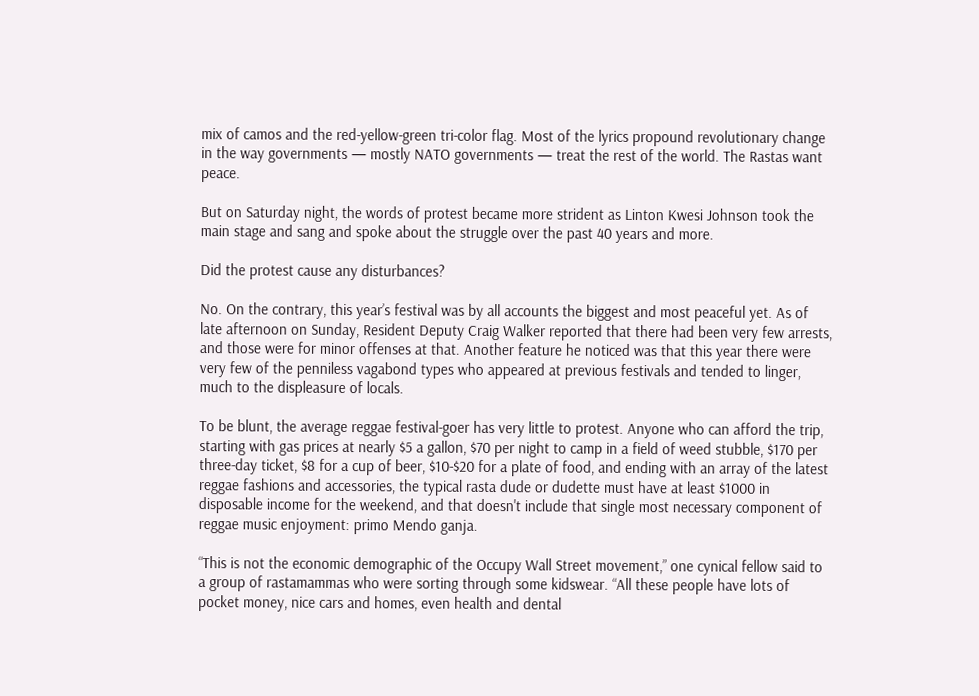mix of camos and the red-yellow-green tri-color flag. Most of the lyrics propound revolutionary change in the way governments — mostly NATO governments — treat the rest of the world. The Rastas want peace.

But on Saturday night, the words of protest became more strident as Linton Kwesi Johnson took the main stage and sang and spoke about the struggle over the past 40 years and more.

Did the protest cause any disturbances?

No. On the contrary, this year’s festival was by all accounts the biggest and most peaceful yet. As of late afternoon on Sunday, Resident Deputy Craig Walker reported that there had been very few arrests, and those were for minor offenses at that. Another feature he noticed was that this year there were very few of the penniless vagabond types who appeared at previous festivals and tended to linger, much to the displeasure of locals.

To be blunt, the average reggae festival-goer has very little to protest. Anyone who can afford the trip, starting with gas prices at nearly $5 a gallon, $70 per night to camp in a field of weed stubble, $170 per three-day ticket, $8 for a cup of beer, $10-$20 for a plate of food, and ending with an array of the latest reggae fashions and accessories, the typical rasta dude or dudette must have at least $1000 in disposable income for the weekend, and that doesn't include that single most necessary component of reggae music enjoyment: primo Mendo ganja.

“This is not the economic demographic of the Occupy Wall Street movement,” one cynical fellow said to a group of rastamammas who were sorting through some kidswear. “All these people have lots of pocket money, nice cars and homes, even health and dental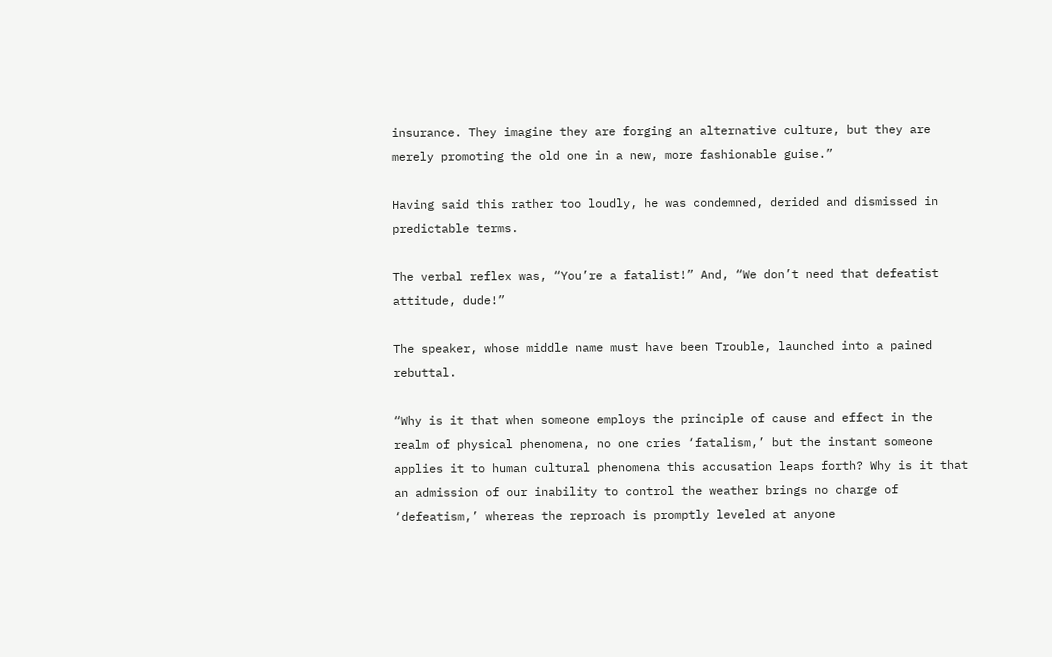insurance. They imagine they are forging an alternative culture, but they are merely promoting the old one in a new, more fashionable guise.”

Having said this rather too loudly, he was condemned, derided and dismissed in predictable terms.

The verbal reflex was, “You’re a fatalist!” And, “We don’t need that defeatist attitude, dude!”

The speaker, whose middle name must have been Trouble, launched into a pained rebuttal.

“Why is it that when someone employs the principle of cause and effect in the realm of physical phenomena, no one cries ‘fatalism,’ but the instant someone applies it to human cultural phenomena this accusation leaps forth? Why is it that an admission of our inability to control the weather brings no charge of ‘defeatism,’ whereas the reproach is promptly leveled at anyone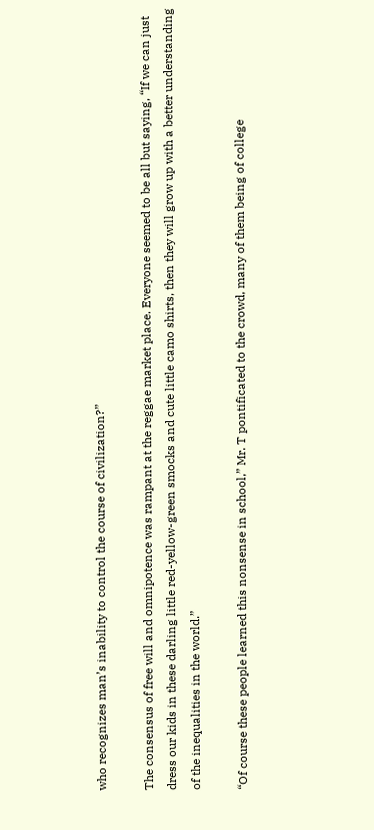who recognizes man’s inability to control the course of civilization?”

The consensus of free will and omnipotence was rampant at the reggae market place. Everyone seemed to be all but saying, “If we can just dress our kids in these darling little red-yellow-green smocks and cute little camo shirts, then they will grow up with a better understanding of the inequalities in the world.”

“Of course these people learned this nonsense in school,” Mr. T pontificated to the crowd, many of them being of college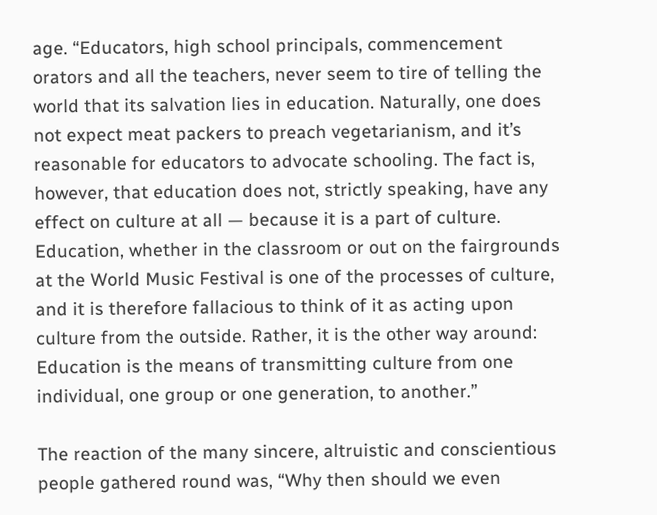age. “Educators, high school principals, commencement orators and all the teachers, never seem to tire of telling the world that its salvation lies in education. Naturally, one does not expect meat packers to preach vegetarianism, and it’s reasonable for educators to advocate schooling. The fact is, however, that education does not, strictly speaking, have any effect on culture at all — because it is a part of culture. Education, whether in the classroom or out on the fairgrounds at the World Music Festival is one of the processes of culture, and it is therefore fallacious to think of it as acting upon culture from the outside. Rather, it is the other way around: Education is the means of transmitting culture from one individual, one group or one generation, to another.”

The reaction of the many sincere, altruistic and conscientious people gathered round was, “Why then should we even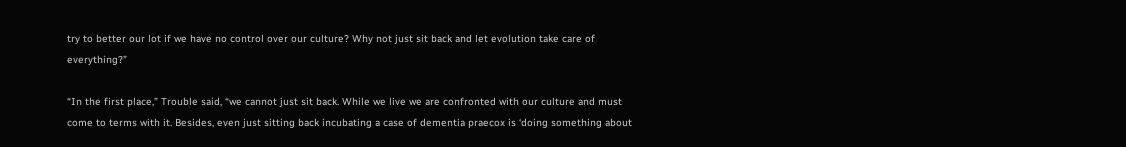try to better our lot if we have no control over our culture? Why not just sit back and let evolution take care of everything?”

“In the first place,” Trouble said, “we cannot just sit back. While we live we are confronted with our culture and must come to terms with it. Besides, even just sitting back incubating a case of dementia praecox is ‘doing something about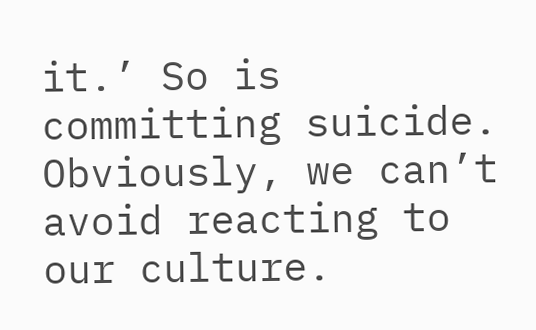it.’ So is committing suicide. Obviously, we can’t avoid reacting to our culture.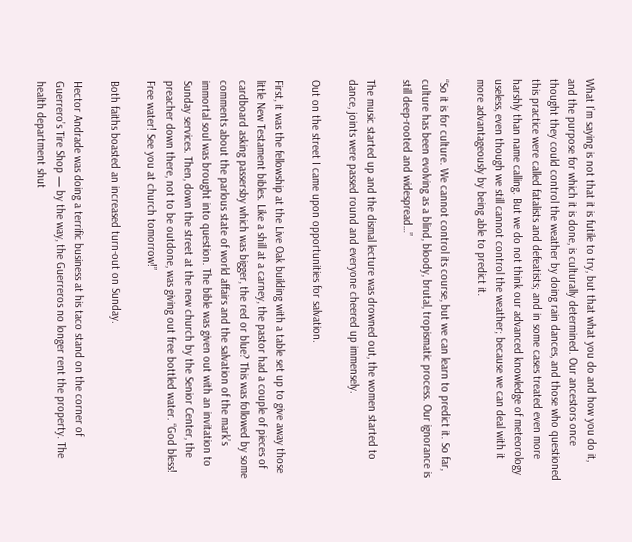What I’m saying is not that it is futile to try, but that what you do and how you do it, and the purpose for which it is done, is culturally determined. Our ancestors once thought they could control the weather by doing rain dances, and those who questioned this practice were called fatalists and defeatists; and in some cases treated even more harshly than name calling. But we do not think our advanced knowledge of meteorology useless, even though we still cannot control the weather; because we can deal with it more advantageously by being able to predict it.

“So it is for culture. We cannot control its course, but we can learn to predict it. So far, culture has been evolving as a blind, bloody, brutal, tropismatic process. Our ignorance is still deep-rooted and widespread…”

The music started up and the dismal lecture was drowned out, the women started to dance, joints were passed round and everyone cheered up immensely.

Out on the street I came upon opportunities for salvation.

First, it was the fellowship at the Live Oak building with a table set up to give away those little New Testament bibles. Like a shill at a carney, the pastor had a couple of pieces of cardboard asking passersby which was bigger, the red or blue? This was followed by some comments about the parlous state of world affairs and the salvation of the mark’s immortal soul was brought into question. The bible was given out with an invitation to Sunday services. Then, down the street at the new church by the Senior Center, the preacher down there, not to be outdone, was giving out free bottled water. “God bless! Free water! See you at church tomorrow!”

Both faiths boasted an increased turn-out on Sunday.

Hector Andrade was doing a terrific business at his taco stand on the corner of Guerrero’s Tire Shop — by the way, the Guerreros no longer rent the property. The health department shut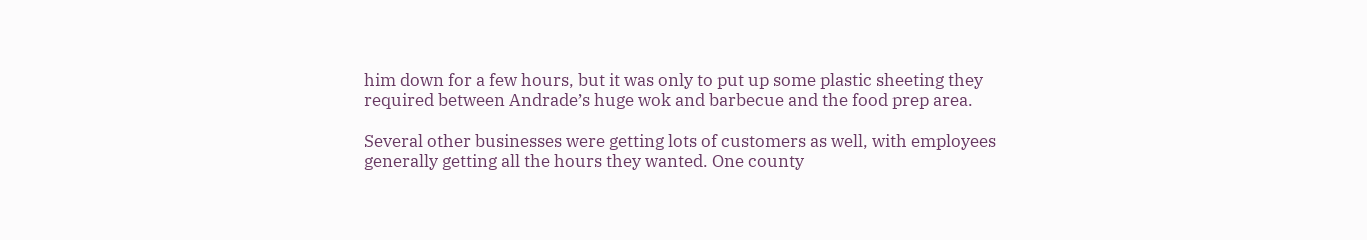him down for a few hours, but it was only to put up some plastic sheeting they required between Andrade’s huge wok and barbecue and the food prep area.

Several other businesses were getting lots of customers as well, with employees generally getting all the hours they wanted. One county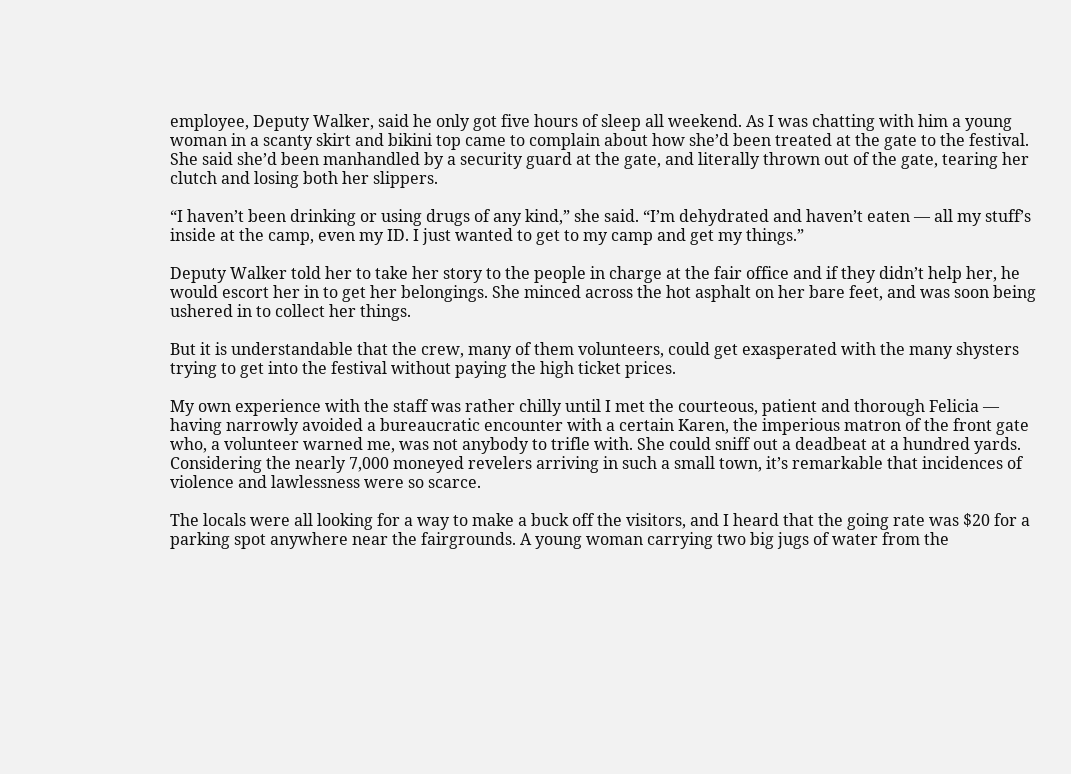employee, Deputy Walker, said he only got five hours of sleep all weekend. As I was chatting with him a young woman in a scanty skirt and bikini top came to complain about how she’d been treated at the gate to the festival. She said she’d been manhandled by a security guard at the gate, and literally thrown out of the gate, tearing her clutch and losing both her slippers.

“I haven’t been drinking or using drugs of any kind,” she said. “I’m dehydrated and haven’t eaten — all my stuff’s inside at the camp, even my ID. I just wanted to get to my camp and get my things.”

Deputy Walker told her to take her story to the people in charge at the fair office and if they didn’t help her, he would escort her in to get her belongings. She minced across the hot asphalt on her bare feet, and was soon being ushered in to collect her things.

But it is understandable that the crew, many of them volunteers, could get exasperated with the many shysters trying to get into the festival without paying the high ticket prices.

My own experience with the staff was rather chilly until I met the courteous, patient and thorough Felicia — having narrowly avoided a bureaucratic encounter with a certain Karen, the imperious matron of the front gate who, a volunteer warned me, was not anybody to trifle with. She could sniff out a deadbeat at a hundred yards. Considering the nearly 7,000 moneyed revelers arriving in such a small town, it’s remarkable that incidences of violence and lawlessness were so scarce.

The locals were all looking for a way to make a buck off the visitors, and I heard that the going rate was $20 for a parking spot anywhere near the fairgrounds. A young woman carrying two big jugs of water from the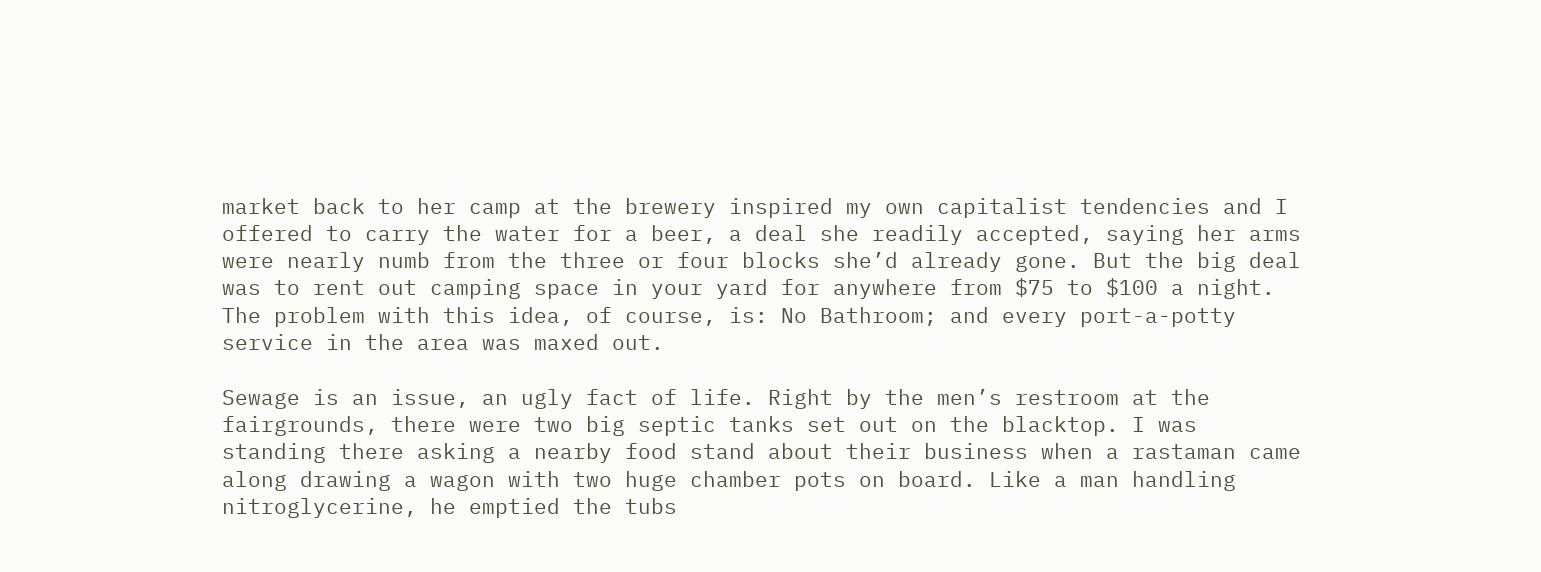market back to her camp at the brewery inspired my own capitalist tendencies and I offered to carry the water for a beer, a deal she readily accepted, saying her arms were nearly numb from the three or four blocks she’d already gone. But the big deal was to rent out camping space in your yard for anywhere from $75 to $100 a night. The problem with this idea, of course, is: No Bathroom; and every port-a-potty service in the area was maxed out.

Sewage is an issue, an ugly fact of life. Right by the men’s restroom at the fairgrounds, there were two big septic tanks set out on the blacktop. I was standing there asking a nearby food stand about their business when a rastaman came along drawing a wagon with two huge chamber pots on board. Like a man handling nitroglycerine, he emptied the tubs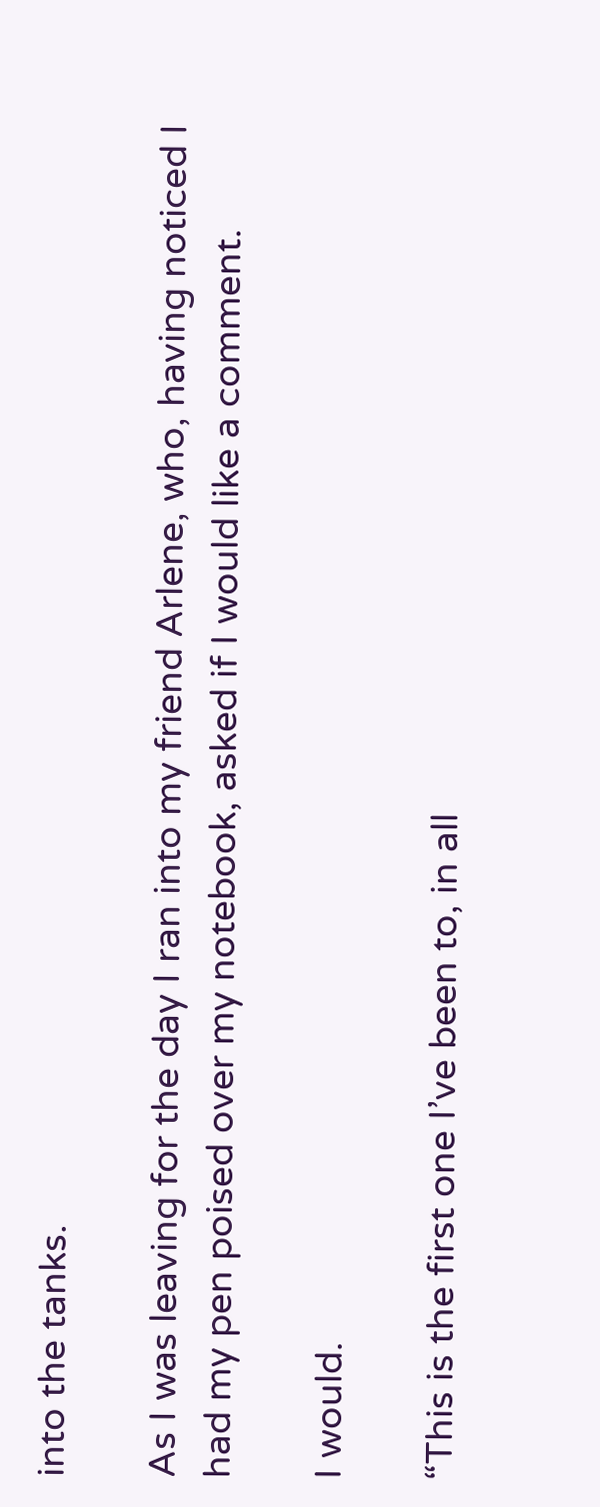into the tanks.

As I was leaving for the day I ran into my friend Arlene, who, having noticed I had my pen poised over my notebook, asked if I would like a comment.

I would.

“This is the first one I’ve been to, in all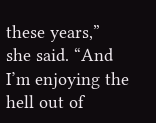these years,” she said. “And I’m enjoying the hell out of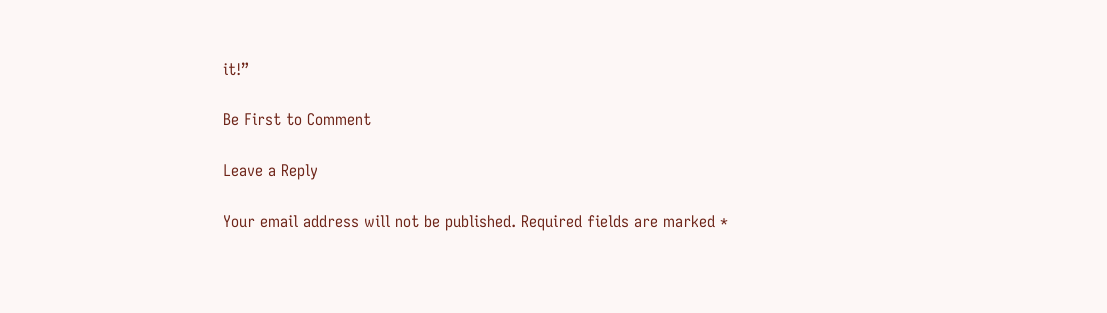it!”

Be First to Comment

Leave a Reply

Your email address will not be published. Required fields are marked *